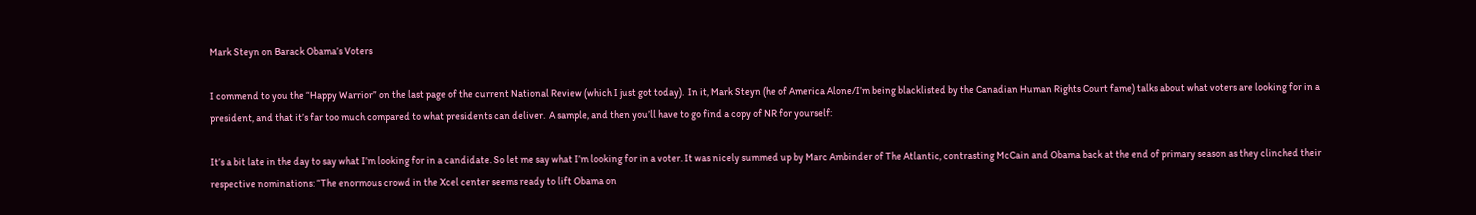Mark Steyn on Barack Obama’s Voters

I commend to you the “Happy Warrior” on the last page of the current National Review (which I just got today).  In it, Mark Steyn (he of America Alone/I’m being blacklisted by the Canadian Human Rights Court fame) talks about what voters are looking for in a president, and that it’s far too much compared to what presidents can deliver.  A sample, and then you’ll have to go find a copy of NR for yourself:

It’s a bit late in the day to say what I’m looking for in a candidate. So let me say what I’m looking for in a voter. It was nicely summed up by Marc Ambinder of The Atlantic, contrasting McCain and Obama back at the end of primary season as they clinched their respective nominations: “The enormous crowd in the Xcel center seems ready to lift Obama on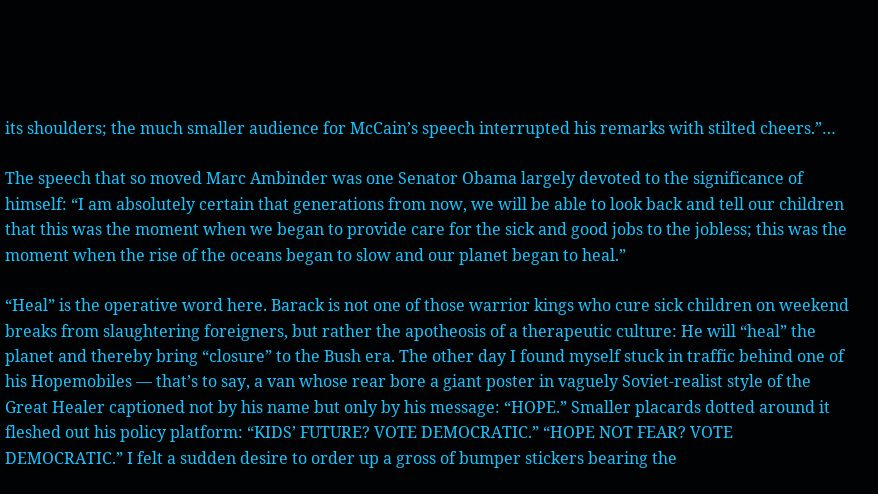its shoulders; the much smaller audience for McCain’s speech interrupted his remarks with stilted cheers.”…

The speech that so moved Marc Ambinder was one Senator Obama largely devoted to the significance of himself: “I am absolutely certain that generations from now, we will be able to look back and tell our children that this was the moment when we began to provide care for the sick and good jobs to the jobless; this was the moment when the rise of the oceans began to slow and our planet began to heal.”

“Heal” is the operative word here. Barack is not one of those warrior kings who cure sick children on weekend breaks from slaughtering foreigners, but rather the apotheosis of a therapeutic culture: He will “heal” the planet and thereby bring “closure” to the Bush era. The other day I found myself stuck in traffic behind one of his Hopemobiles — that’s to say, a van whose rear bore a giant poster in vaguely Soviet-realist style of the Great Healer captioned not by his name but only by his message: “HOPE.” Smaller placards dotted around it fleshed out his policy platform: “KIDS’ FUTURE? VOTE DEMOCRATIC.” “HOPE NOT FEAR? VOTE DEMOCRATIC.” I felt a sudden desire to order up a gross of bumper stickers bearing the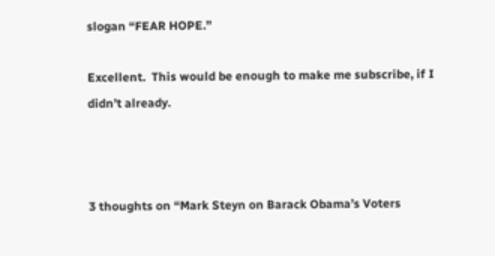slogan “FEAR HOPE.”

Excellent.  This would be enough to make me subscribe, if I didn’t already.



3 thoughts on “Mark Steyn on Barack Obama’s Voters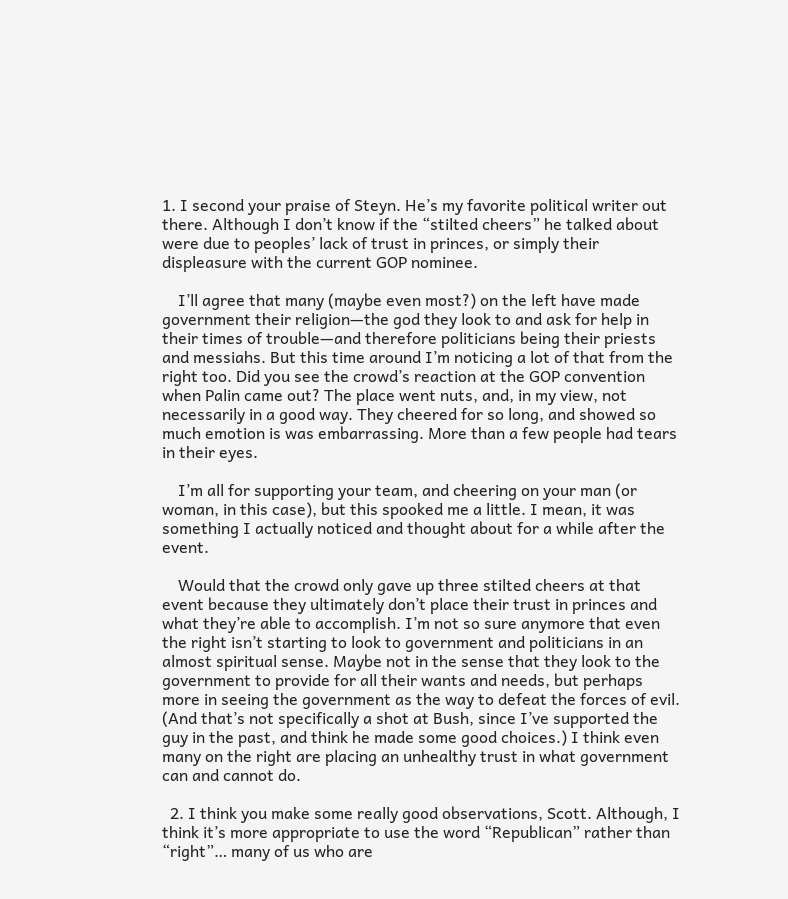1. I second your praise of Steyn. He’s my favorite political writer out there. Although I don’t know if the “stilted cheers” he talked about were due to peoples’ lack of trust in princes, or simply their displeasure with the current GOP nominee.

    I’ll agree that many (maybe even most?) on the left have made government their religion—the god they look to and ask for help in their times of trouble—and therefore politicians being their priests and messiahs. But this time around I’m noticing a lot of that from the right too. Did you see the crowd’s reaction at the GOP convention when Palin came out? The place went nuts, and, in my view, not necessarily in a good way. They cheered for so long, and showed so much emotion is was embarrassing. More than a few people had tears in their eyes.

    I’m all for supporting your team, and cheering on your man (or woman, in this case), but this spooked me a little. I mean, it was something I actually noticed and thought about for a while after the event.

    Would that the crowd only gave up three stilted cheers at that event because they ultimately don’t place their trust in princes and what they’re able to accomplish. I’m not so sure anymore that even the right isn’t starting to look to government and politicians in an almost spiritual sense. Maybe not in the sense that they look to the government to provide for all their wants and needs, but perhaps more in seeing the government as the way to defeat the forces of evil. (And that’s not specifically a shot at Bush, since I’ve supported the guy in the past, and think he made some good choices.) I think even many on the right are placing an unhealthy trust in what government can and cannot do.

  2. I think you make some really good observations, Scott. Although, I think it’s more appropriate to use the word “Republican” rather than “right”… many of us who are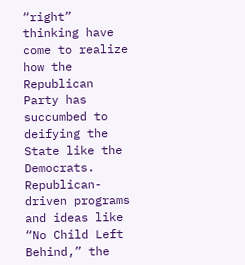“right” thinking have come to realize how the Republican Party has succumbed to deifying the State like the Democrats. Republican-driven programs and ideas like “No Child Left Behind,” the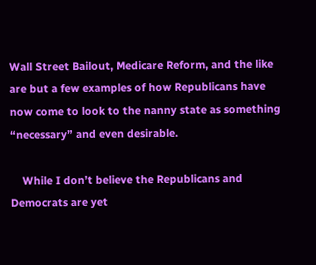Wall Street Bailout, Medicare Reform, and the like are but a few examples of how Republicans have now come to look to the nanny state as something “necessary” and even desirable.

    While I don’t believe the Republicans and Democrats are yet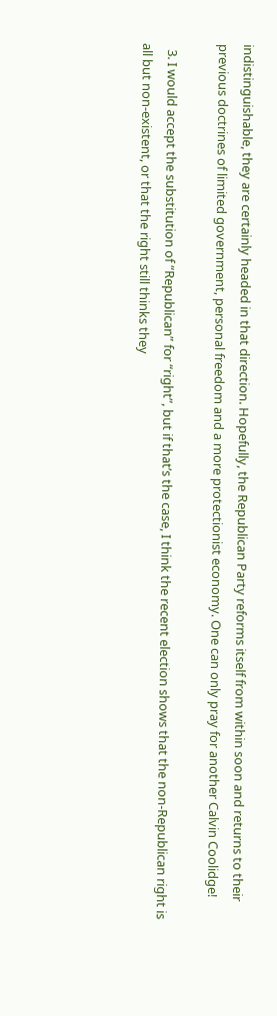indistinguishable, they are certainly headed in that direction. Hopefully, the Republican Party reforms itself from within soon and returns to their previous doctrines of limited government, personal freedom and a more protectionist economy. One can only pray for another Calvin Coolidge!

  3. I would accept the substitution of “Republican” for “right”, but if that’s the case, I think the recent election shows that the non-Republican right is all but non-existent, or that the right still thinks they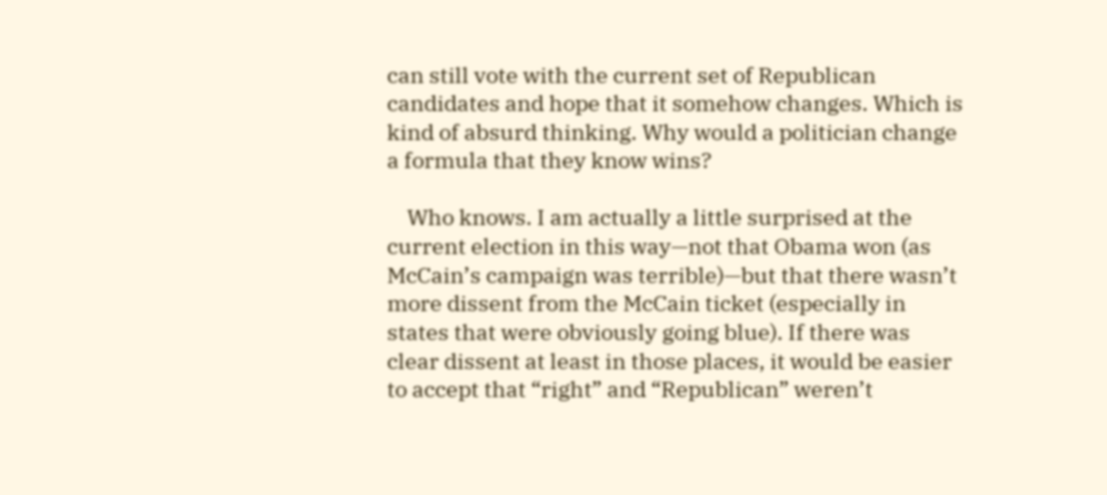can still vote with the current set of Republican candidates and hope that it somehow changes. Which is kind of absurd thinking. Why would a politician change a formula that they know wins?

    Who knows. I am actually a little surprised at the current election in this way—not that Obama won (as McCain’s campaign was terrible)—but that there wasn’t more dissent from the McCain ticket (especially in states that were obviously going blue). If there was clear dissent at least in those places, it would be easier to accept that “right” and “Republican” weren’t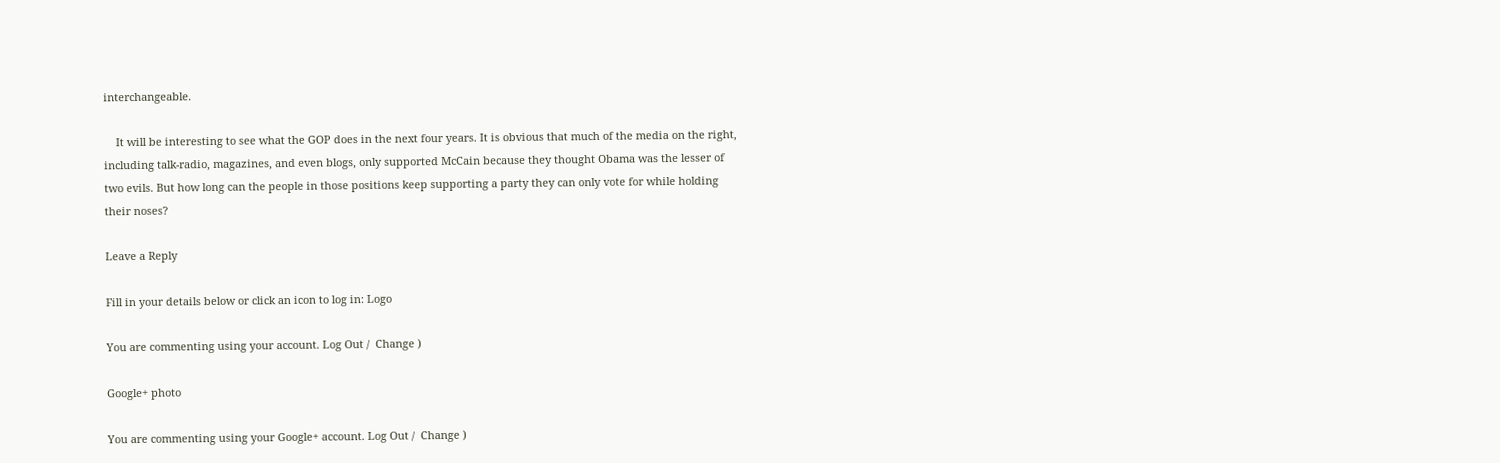interchangeable.

    It will be interesting to see what the GOP does in the next four years. It is obvious that much of the media on the right, including talk-radio, magazines, and even blogs, only supported McCain because they thought Obama was the lesser of two evils. But how long can the people in those positions keep supporting a party they can only vote for while holding their noses?

Leave a Reply

Fill in your details below or click an icon to log in: Logo

You are commenting using your account. Log Out /  Change )

Google+ photo

You are commenting using your Google+ account. Log Out /  Change )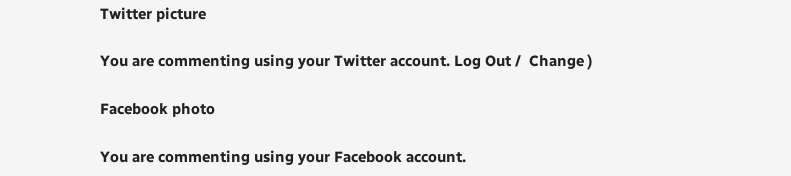Twitter picture

You are commenting using your Twitter account. Log Out /  Change )

Facebook photo

You are commenting using your Facebook account.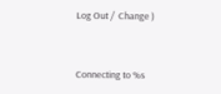Log Out /  Change )


Connecting to %s